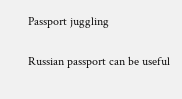Passport juggling

Russian passport can be useful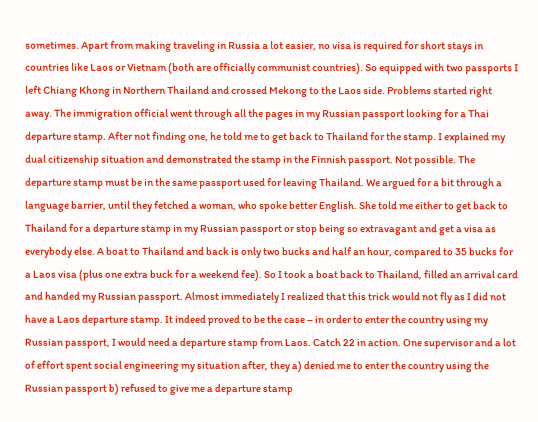sometimes. Apart from making traveling in Russia a lot easier, no visa is required for short stays in countries like Laos or Vietnam (both are officially communist countries). So equipped with two passports I left Chiang Khong in Northern Thailand and crossed Mekong to the Laos side. Problems started right away. The immigration official went through all the pages in my Russian passport looking for a Thai departure stamp. After not finding one, he told me to get back to Thailand for the stamp. I explained my dual citizenship situation and demonstrated the stamp in the Finnish passport. Not possible. The departure stamp must be in the same passport used for leaving Thailand. We argued for a bit through a language barrier, until they fetched a woman, who spoke better English. She told me either to get back to Thailand for a departure stamp in my Russian passport or stop being so extravagant and get a visa as everybody else. A boat to Thailand and back is only two bucks and half an hour, compared to 35 bucks for a Laos visa (plus one extra buck for a weekend fee). So I took a boat back to Thailand, filled an arrival card and handed my Russian passport. Almost immediately I realized that this trick would not fly as I did not have a Laos departure stamp. It indeed proved to be the case – in order to enter the country using my Russian passport, I would need a departure stamp from Laos. Catch 22 in action. One supervisor and a lot of effort spent social engineering my situation after, they a) denied me to enter the country using the Russian passport b) refused to give me a departure stamp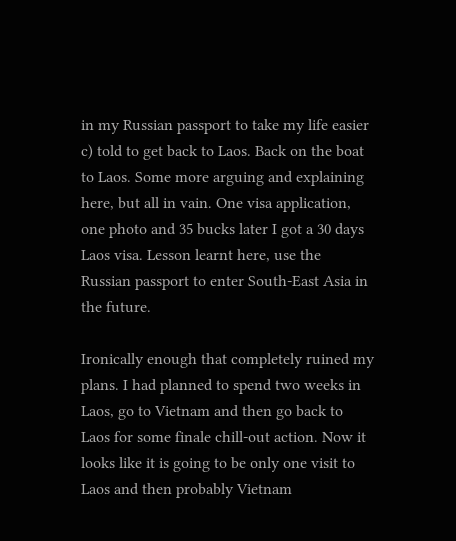in my Russian passport to take my life easier c) told to get back to Laos. Back on the boat to Laos. Some more arguing and explaining here, but all in vain. One visa application, one photo and 35 bucks later I got a 30 days Laos visa. Lesson learnt here, use the Russian passport to enter South-East Asia in the future.

Ironically enough that completely ruined my plans. I had planned to spend two weeks in Laos, go to Vietnam and then go back to Laos for some finale chill-out action. Now it looks like it is going to be only one visit to Laos and then probably Vietnam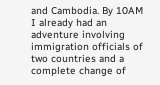and Cambodia. By 10AM I already had an adventure involving immigration officials of two countries and a complete change of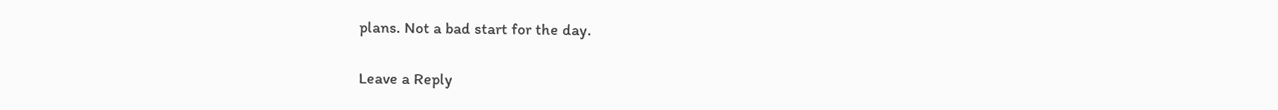plans. Not a bad start for the day.

Leave a Reply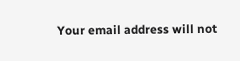Your email address will not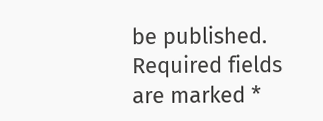be published. Required fields are marked *